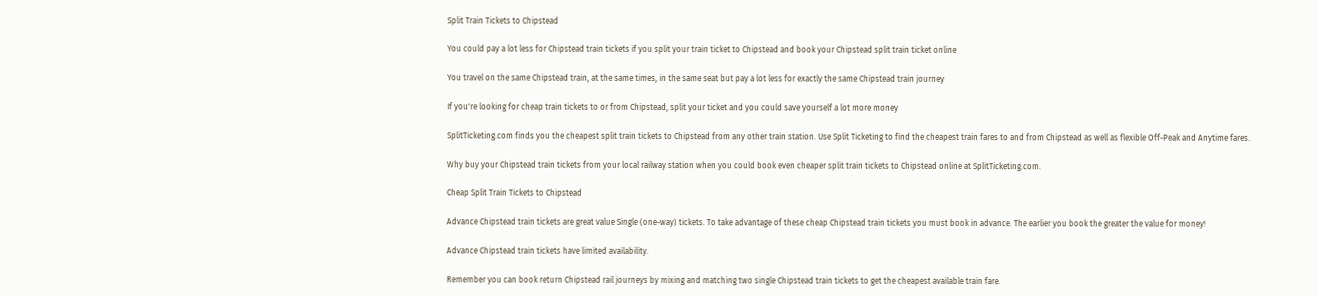Split Train Tickets to Chipstead

You could pay a lot less for Chipstead train tickets if you split your train ticket to Chipstead and book your Chipstead split train ticket online

You travel on the same Chipstead train, at the same times, in the same seat but pay a lot less for exactly the same Chipstead train journey

If you're looking for cheap train tickets to or from Chipstead, split your ticket and you could save yourself a lot more money

SplitTicketing.com finds you the cheapest split train tickets to Chipstead from any other train station. Use Split Ticketing to find the cheapest train fares to and from Chipstead as well as flexible Off-Peak and Anytime fares.

Why buy your Chipstead train tickets from your local railway station when you could book even cheaper split train tickets to Chipstead online at SplitTicketing.com.

Cheap Split Train Tickets to Chipstead

Advance Chipstead train tickets are great value Single (one-way) tickets. To take advantage of these cheap Chipstead train tickets you must book in advance. The earlier you book the greater the value for money!

Advance Chipstead train tickets have limited availability.

Remember you can book return Chipstead rail journeys by mixing and matching two single Chipstead train tickets to get the cheapest available train fare.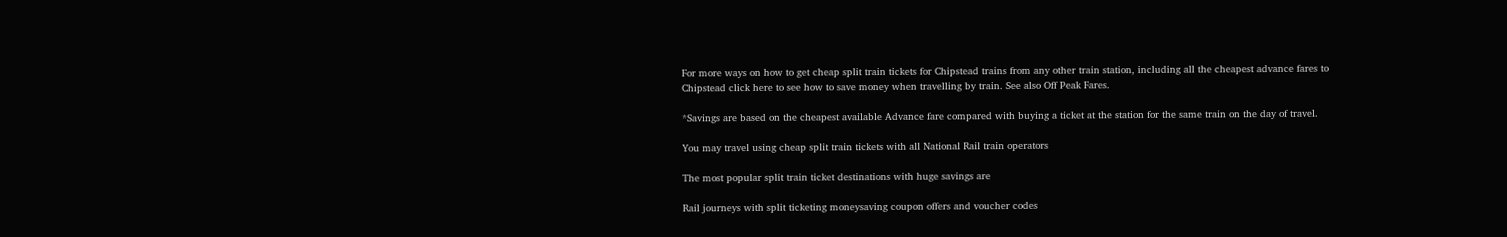For more ways on how to get cheap split train tickets for Chipstead trains from any other train station, including all the cheapest advance fares to Chipstead click here to see how to save money when travelling by train. See also Off Peak Fares.

*Savings are based on the cheapest available Advance fare compared with buying a ticket at the station for the same train on the day of travel.

You may travel using cheap split train tickets with all National Rail train operators

The most popular split train ticket destinations with huge savings are

Rail journeys with split ticketing moneysaving coupon offers and voucher codes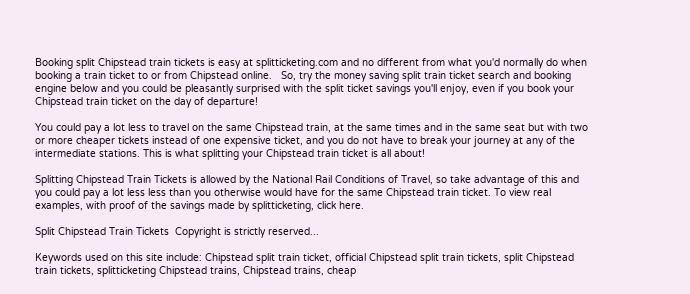Booking split Chipstead train tickets is easy at splitticketing.com and no different from what you'd normally do when booking a train ticket to or from Chipstead online.   So, try the money saving split train ticket search and booking engine below and you could be pleasantly surprised with the split ticket savings you'll enjoy, even if you book your Chipstead train ticket on the day of departure!

You could pay a lot less to travel on the same Chipstead train, at the same times and in the same seat but with two or more cheaper tickets instead of one expensive ticket, and you do not have to break your journey at any of the intermediate stations. This is what splitting your Chipstead train ticket is all about!

Splitting Chipstead Train Tickets is allowed by the National Rail Conditions of Travel, so take advantage of this and you could pay a lot less less than you otherwise would have for the same Chipstead train ticket. To view real examples, with proof of the savings made by splitticketing, click here.

Split Chipstead Train Tickets  Copyright is strictly reserved...

Keywords used on this site include: Chipstead split train ticket, official Chipstead split train tickets, split Chipstead train tickets, splitticketing Chipstead trains, Chipstead trains, cheap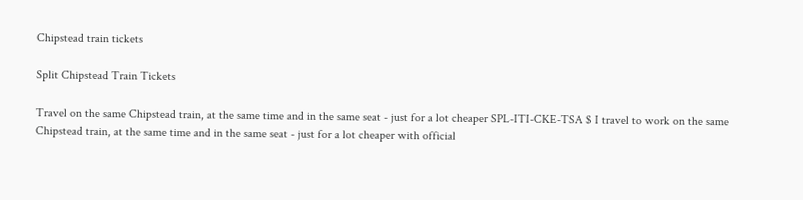Chipstead train tickets

Split Chipstead Train Tickets

Travel on the same Chipstead train, at the same time and in the same seat - just for a lot cheaper SPL-ITI-CKE-TSA $ I travel to work on the same Chipstead train, at the same time and in the same seat - just for a lot cheaper with official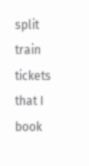split train tickets that I book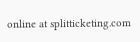online at splitticketing.com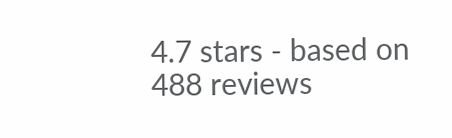4.7 stars - based on 488 reviews